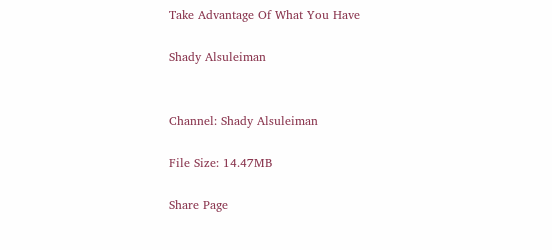Take Advantage Of What You Have

Shady Alsuleiman


Channel: Shady Alsuleiman

File Size: 14.47MB

Share Page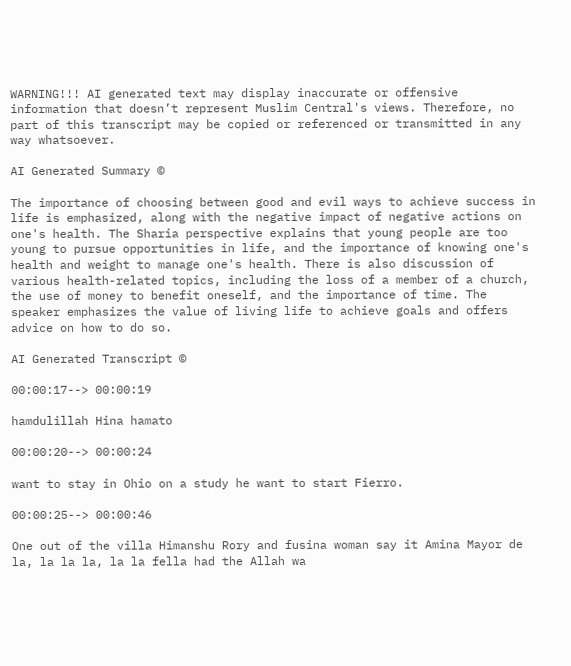WARNING!!! AI generated text may display inaccurate or offensive information that doesn’t represent Muslim Central's views. Therefore, no part of this transcript may be copied or referenced or transmitted in any way whatsoever.

AI Generated Summary ©

The importance of choosing between good and evil ways to achieve success in life is emphasized, along with the negative impact of negative actions on one's health. The Sharia perspective explains that young people are too young to pursue opportunities in life, and the importance of knowing one's health and weight to manage one's health. There is also discussion of various health-related topics, including the loss of a member of a church, the use of money to benefit oneself, and the importance of time. The speaker emphasizes the value of living life to achieve goals and offers advice on how to do so.

AI Generated Transcript ©

00:00:17--> 00:00:19

hamdulillah Hina hamato

00:00:20--> 00:00:24

want to stay in Ohio on a study he want to start Fierro.

00:00:25--> 00:00:46

One out of the villa Himanshu Rory and fusina woman say it Amina Mayor de la, la la la, la la fella had the Allah wa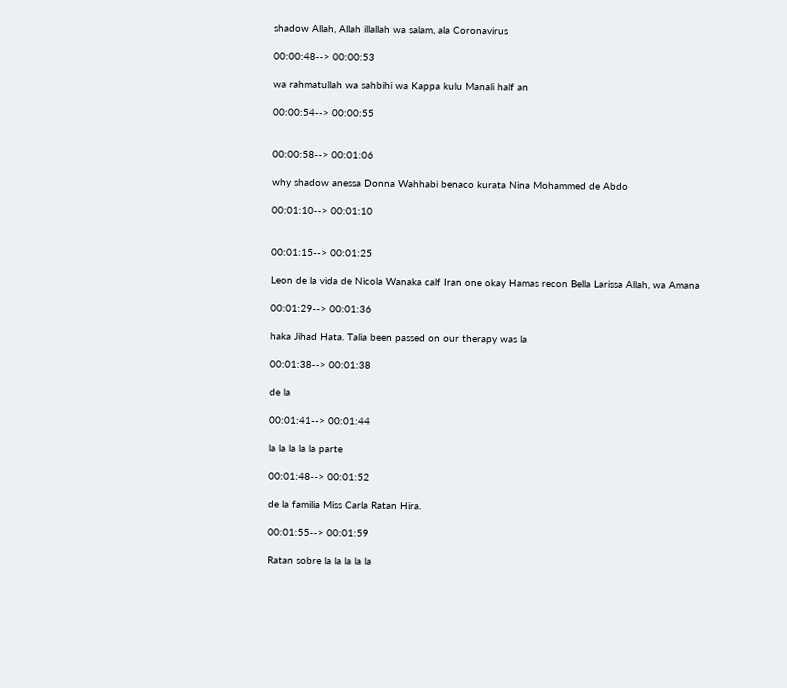shadow Allah, Allah illallah wa salam, ala Coronavirus

00:00:48--> 00:00:53

wa rahmatullah wa sahbihi wa Kappa kulu Manali half an

00:00:54--> 00:00:55


00:00:58--> 00:01:06

why shadow anessa Donna Wahhabi benaco kurata Nina Mohammed de Abdo

00:01:10--> 00:01:10


00:01:15--> 00:01:25

Leon de la vida de Nicola Wanaka calf Iran one okay Hamas recon Bella Larissa Allah, wa Amana

00:01:29--> 00:01:36

haka Jihad Hata. Talia been passed on our therapy was la

00:01:38--> 00:01:38

de la

00:01:41--> 00:01:44

la la la la la parte

00:01:48--> 00:01:52

de la familia Miss Carla Ratan Hira.

00:01:55--> 00:01:59

Ratan sobre la la la la la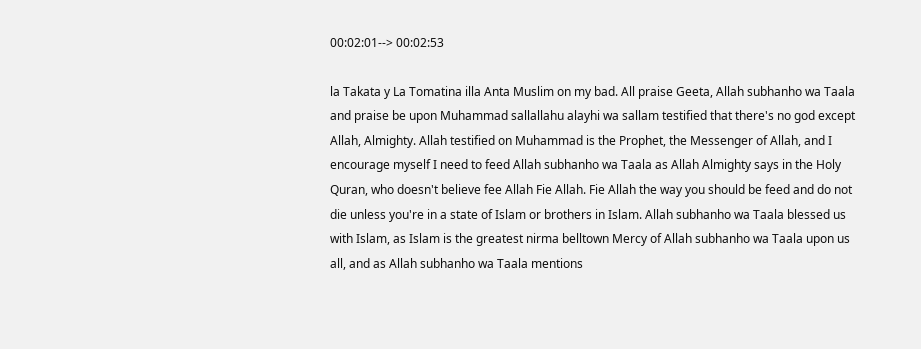00:02:01--> 00:02:53

la Takata y La Tomatina illa Anta Muslim on my bad. All praise Geeta, Allah subhanho wa Taala and praise be upon Muhammad sallallahu alayhi wa sallam testified that there's no god except Allah, Almighty. Allah testified on Muhammad is the Prophet, the Messenger of Allah, and I encourage myself I need to feed Allah subhanho wa Taala as Allah Almighty says in the Holy Quran, who doesn't believe fee Allah Fie Allah. Fie Allah the way you should be feed and do not die unless you're in a state of Islam or brothers in Islam. Allah subhanho wa Taala blessed us with Islam, as Islam is the greatest nirma belltown Mercy of Allah subhanho wa Taala upon us all, and as Allah subhanho wa Taala mentions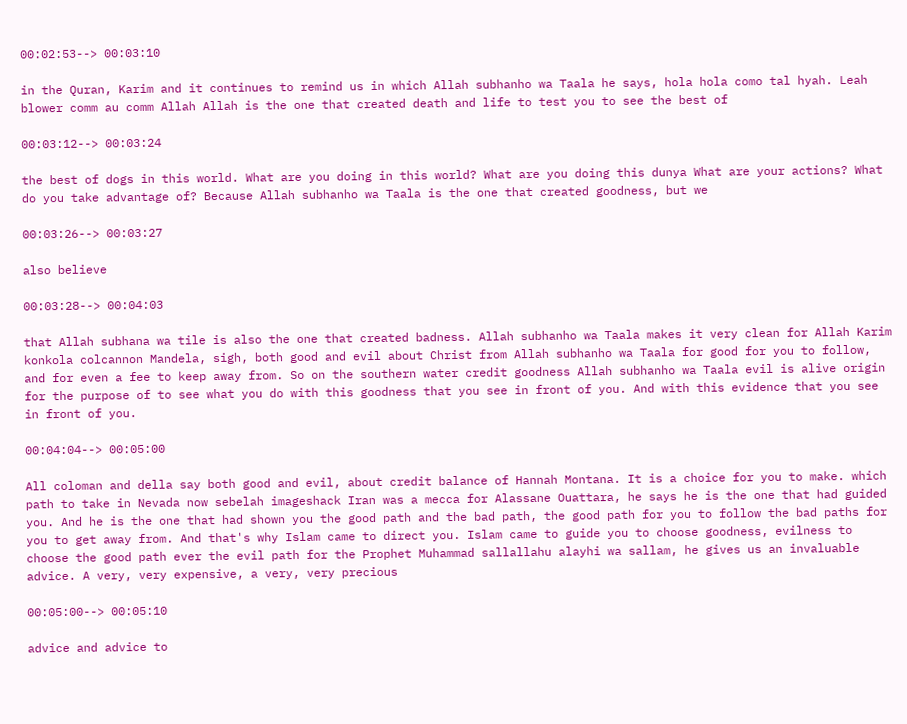00:02:53--> 00:03:10

in the Quran, Karim and it continues to remind us in which Allah subhanho wa Taala he says, hola hola como tal hyah. Leah blower comm au comm Allah Allah is the one that created death and life to test you to see the best of

00:03:12--> 00:03:24

the best of dogs in this world. What are you doing in this world? What are you doing this dunya What are your actions? What do you take advantage of? Because Allah subhanho wa Taala is the one that created goodness, but we

00:03:26--> 00:03:27

also believe

00:03:28--> 00:04:03

that Allah subhana wa tile is also the one that created badness. Allah subhanho wa Taala makes it very clean for Allah Karim konkola colcannon Mandela, sigh, both good and evil about Christ from Allah subhanho wa Taala for good for you to follow, and for even a fee to keep away from. So on the southern water credit goodness Allah subhanho wa Taala evil is alive origin for the purpose of to see what you do with this goodness that you see in front of you. And with this evidence that you see in front of you.

00:04:04--> 00:05:00

All coloman and della say both good and evil, about credit balance of Hannah Montana. It is a choice for you to make. which path to take in Nevada now sebelah imageshack Iran was a mecca for Alassane Ouattara, he says he is the one that had guided you. And he is the one that had shown you the good path and the bad path, the good path for you to follow the bad paths for you to get away from. And that's why Islam came to direct you. Islam came to guide you to choose goodness, evilness to choose the good path ever the evil path for the Prophet Muhammad sallallahu alayhi wa sallam, he gives us an invaluable advice. A very, very expensive, a very, very precious

00:05:00--> 00:05:10

advice and advice to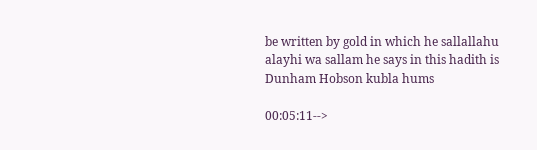be written by gold in which he sallallahu alayhi wa sallam he says in this hadith is Dunham Hobson kubla hums

00:05:11-->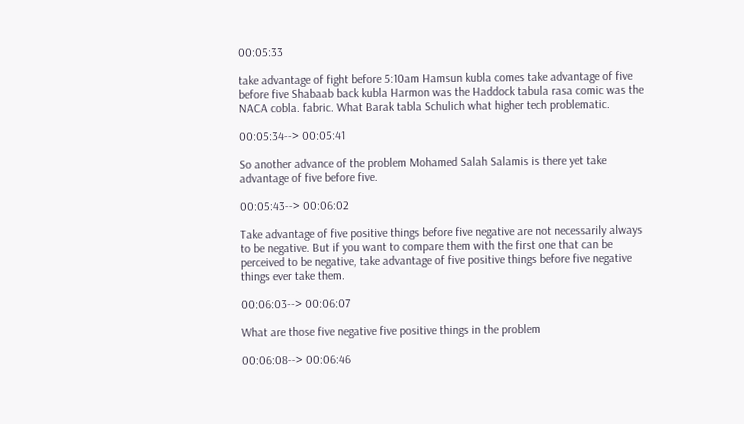00:05:33

take advantage of fight before 5:10am Hamsun kubla comes take advantage of five before five Shabaab back kubla Harmon was the Haddock tabula rasa comic was the NACA cobla. fabric. What Barak tabla Schulich what higher tech problematic.

00:05:34--> 00:05:41

So another advance of the problem Mohamed Salah Salamis is there yet take advantage of five before five.

00:05:43--> 00:06:02

Take advantage of five positive things before five negative are not necessarily always to be negative. But if you want to compare them with the first one that can be perceived to be negative, take advantage of five positive things before five negative things ever take them.

00:06:03--> 00:06:07

What are those five negative five positive things in the problem

00:06:08--> 00:06:46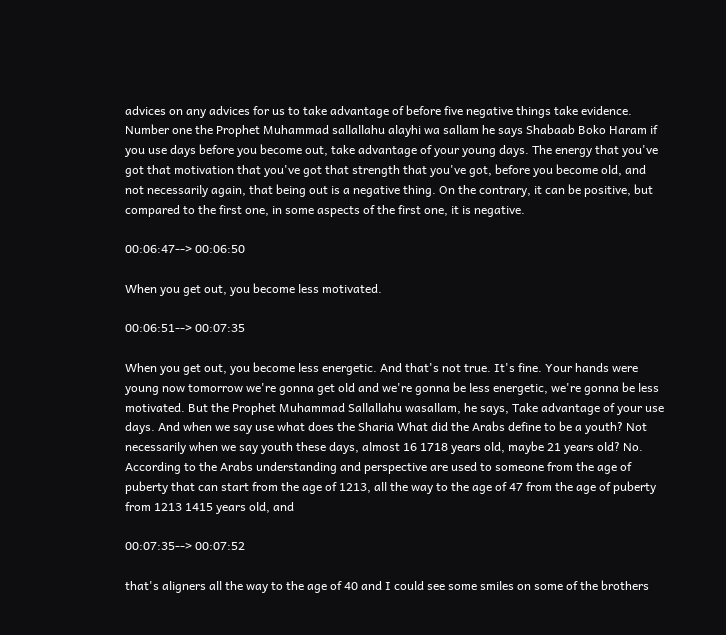advices on any advices for us to take advantage of before five negative things take evidence. Number one the Prophet Muhammad sallallahu alayhi wa sallam he says Shabaab Boko Haram if you use days before you become out, take advantage of your young days. The energy that you've got that motivation that you've got that strength that you've got, before you become old, and not necessarily again, that being out is a negative thing. On the contrary, it can be positive, but compared to the first one, in some aspects of the first one, it is negative.

00:06:47--> 00:06:50

When you get out, you become less motivated.

00:06:51--> 00:07:35

When you get out, you become less energetic. And that's not true. It's fine. Your hands were young now tomorrow we're gonna get old and we're gonna be less energetic, we're gonna be less motivated. But the Prophet Muhammad Sallallahu wasallam, he says, Take advantage of your use days. And when we say use what does the Sharia What did the Arabs define to be a youth? Not necessarily when we say youth these days, almost 16 1718 years old, maybe 21 years old? No. According to the Arabs understanding and perspective are used to someone from the age of puberty that can start from the age of 1213, all the way to the age of 47 from the age of puberty from 1213 1415 years old, and

00:07:35--> 00:07:52

that's aligners all the way to the age of 40 and I could see some smiles on some of the brothers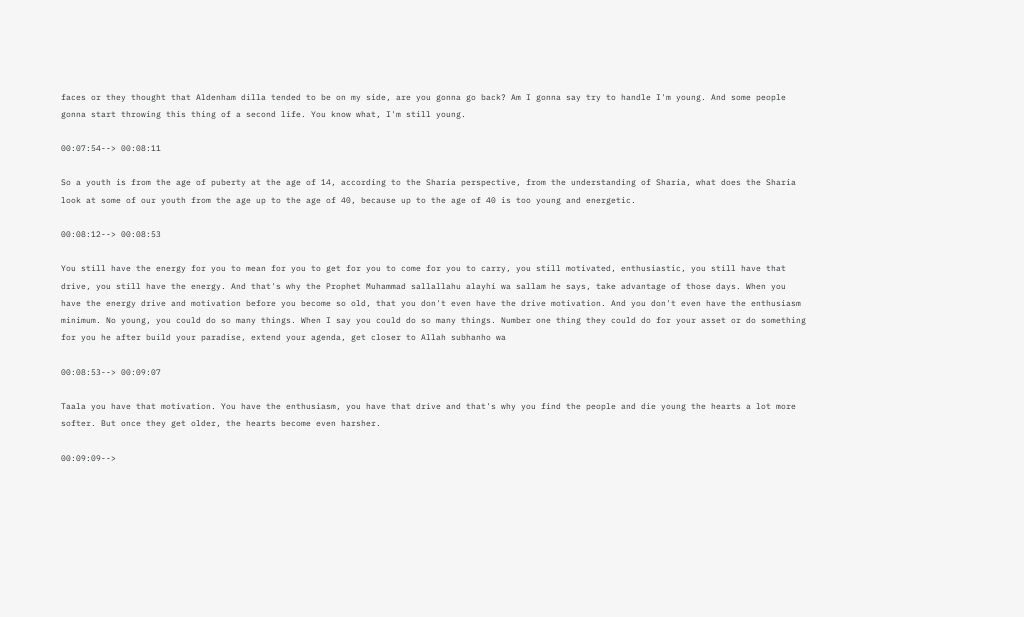faces or they thought that Aldenham dilla tended to be on my side, are you gonna go back? Am I gonna say try to handle I'm young. And some people gonna start throwing this thing of a second life. You know what, I'm still young.

00:07:54--> 00:08:11

So a youth is from the age of puberty at the age of 14, according to the Sharia perspective, from the understanding of Sharia, what does the Sharia look at some of our youth from the age up to the age of 40, because up to the age of 40 is too young and energetic.

00:08:12--> 00:08:53

You still have the energy for you to mean for you to get for you to come for you to carry, you still motivated, enthusiastic, you still have that drive, you still have the energy. And that's why the Prophet Muhammad sallallahu alayhi wa sallam he says, take advantage of those days. When you have the energy drive and motivation before you become so old, that you don't even have the drive motivation. And you don't even have the enthusiasm minimum. No young, you could do so many things. When I say you could do so many things. Number one thing they could do for your asset or do something for you he after build your paradise, extend your agenda, get closer to Allah subhanho wa

00:08:53--> 00:09:07

Taala you have that motivation. You have the enthusiasm, you have that drive and that's why you find the people and die young the hearts a lot more softer. But once they get older, the hearts become even harsher.

00:09:09-->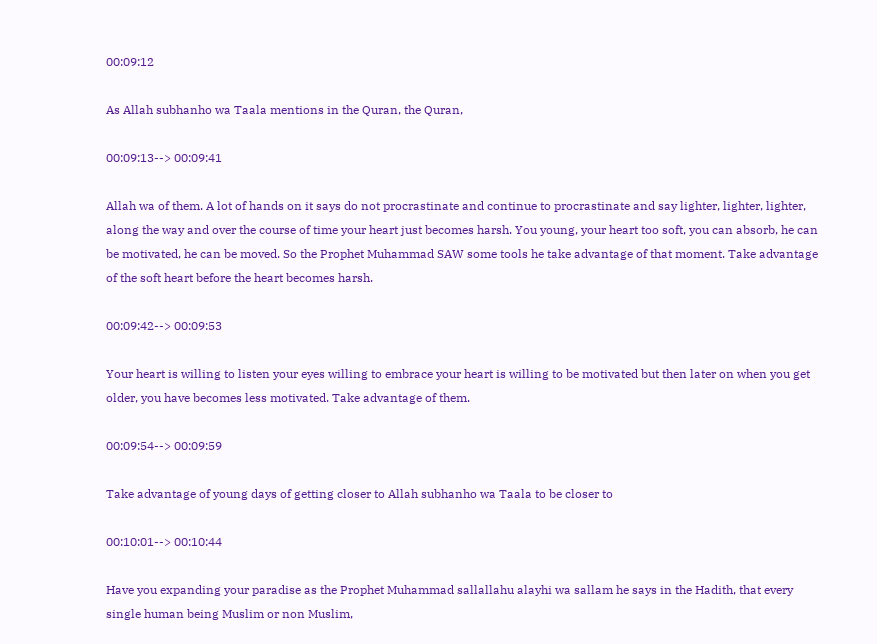00:09:12

As Allah subhanho wa Taala mentions in the Quran, the Quran,

00:09:13--> 00:09:41

Allah wa of them. A lot of hands on it says do not procrastinate and continue to procrastinate and say lighter, lighter, lighter, along the way and over the course of time your heart just becomes harsh. You young, your heart too soft, you can absorb, he can be motivated, he can be moved. So the Prophet Muhammad SAW some tools he take advantage of that moment. Take advantage of the soft heart before the heart becomes harsh.

00:09:42--> 00:09:53

Your heart is willing to listen your eyes willing to embrace your heart is willing to be motivated but then later on when you get older, you have becomes less motivated. Take advantage of them.

00:09:54--> 00:09:59

Take advantage of young days of getting closer to Allah subhanho wa Taala to be closer to

00:10:01--> 00:10:44

Have you expanding your paradise as the Prophet Muhammad sallallahu alayhi wa sallam he says in the Hadith, that every single human being Muslim or non Muslim,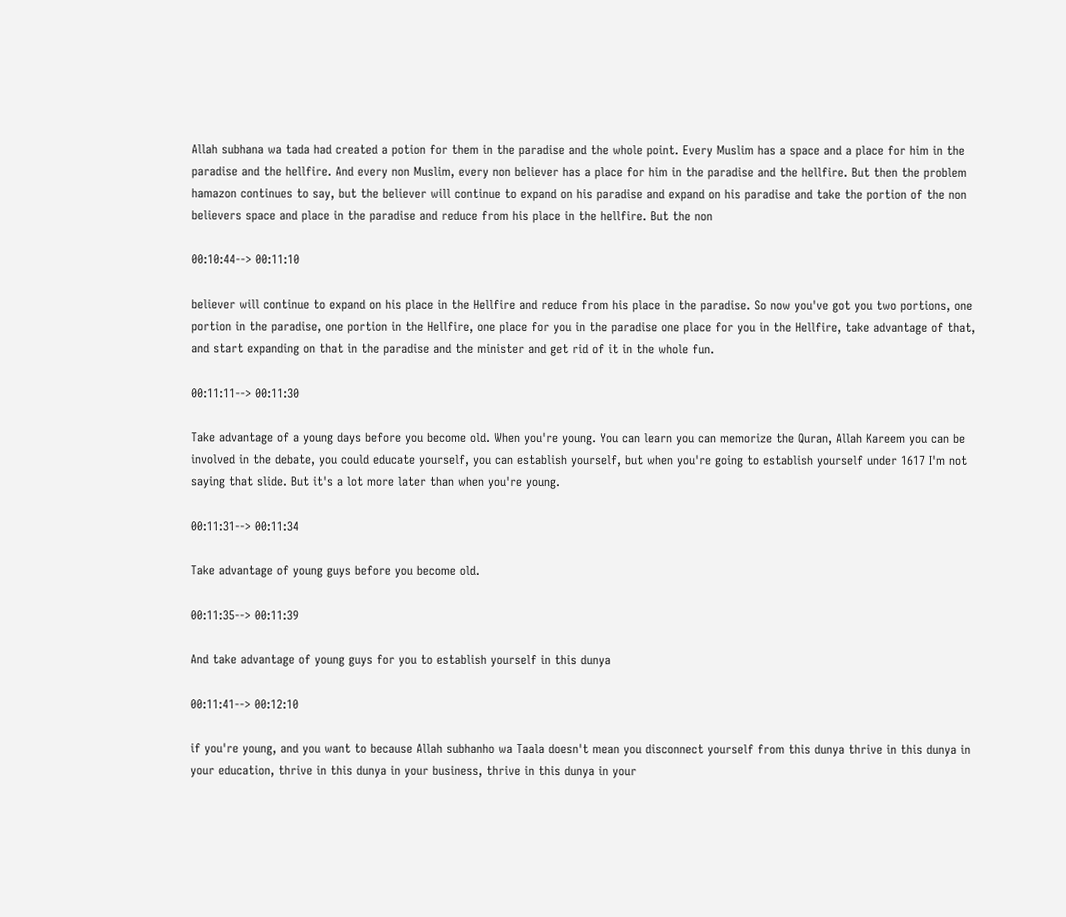Allah subhana wa tada had created a potion for them in the paradise and the whole point. Every Muslim has a space and a place for him in the paradise and the hellfire. And every non Muslim, every non believer has a place for him in the paradise and the hellfire. But then the problem hamazon continues to say, but the believer will continue to expand on his paradise and expand on his paradise and take the portion of the non believers space and place in the paradise and reduce from his place in the hellfire. But the non

00:10:44--> 00:11:10

believer will continue to expand on his place in the Hellfire and reduce from his place in the paradise. So now you've got you two portions, one portion in the paradise, one portion in the Hellfire, one place for you in the paradise one place for you in the Hellfire, take advantage of that, and start expanding on that in the paradise and the minister and get rid of it in the whole fun.

00:11:11--> 00:11:30

Take advantage of a young days before you become old. When you're young. You can learn you can memorize the Quran, Allah Kareem you can be involved in the debate, you could educate yourself, you can establish yourself, but when you're going to establish yourself under 1617 I'm not saying that slide. But it's a lot more later than when you're young.

00:11:31--> 00:11:34

Take advantage of young guys before you become old.

00:11:35--> 00:11:39

And take advantage of young guys for you to establish yourself in this dunya

00:11:41--> 00:12:10

if you're young, and you want to because Allah subhanho wa Taala doesn't mean you disconnect yourself from this dunya thrive in this dunya in your education, thrive in this dunya in your business, thrive in this dunya in your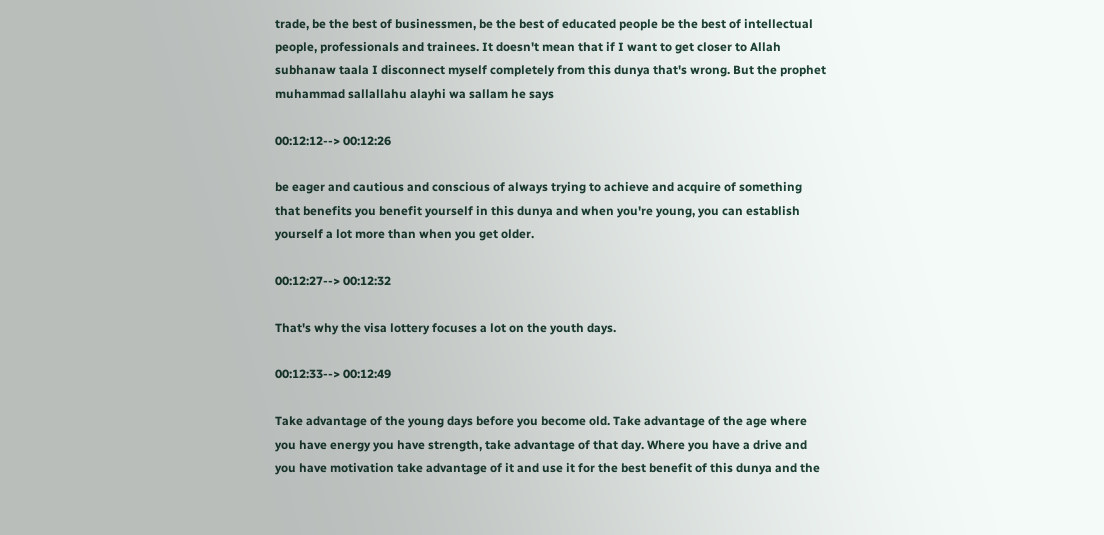trade, be the best of businessmen, be the best of educated people be the best of intellectual people, professionals and trainees. It doesn't mean that if I want to get closer to Allah subhanaw taala I disconnect myself completely from this dunya that's wrong. But the prophet muhammad sallallahu alayhi wa sallam he says

00:12:12--> 00:12:26

be eager and cautious and conscious of always trying to achieve and acquire of something that benefits you benefit yourself in this dunya and when you're young, you can establish yourself a lot more than when you get older.

00:12:27--> 00:12:32

That's why the visa lottery focuses a lot on the youth days.

00:12:33--> 00:12:49

Take advantage of the young days before you become old. Take advantage of the age where you have energy you have strength, take advantage of that day. Where you have a drive and you have motivation take advantage of it and use it for the best benefit of this dunya and the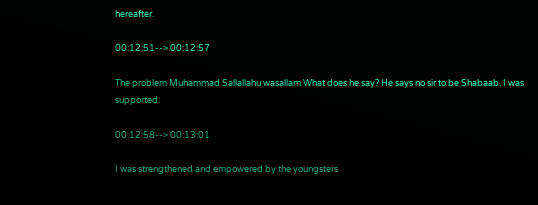hereafter.

00:12:51--> 00:12:57

The problem Muhammad Sallallahu wasallam What does he say? He says no sir to be Shabaab. I was supported.

00:12:58--> 00:13:01

I was strengthened and empowered by the youngsters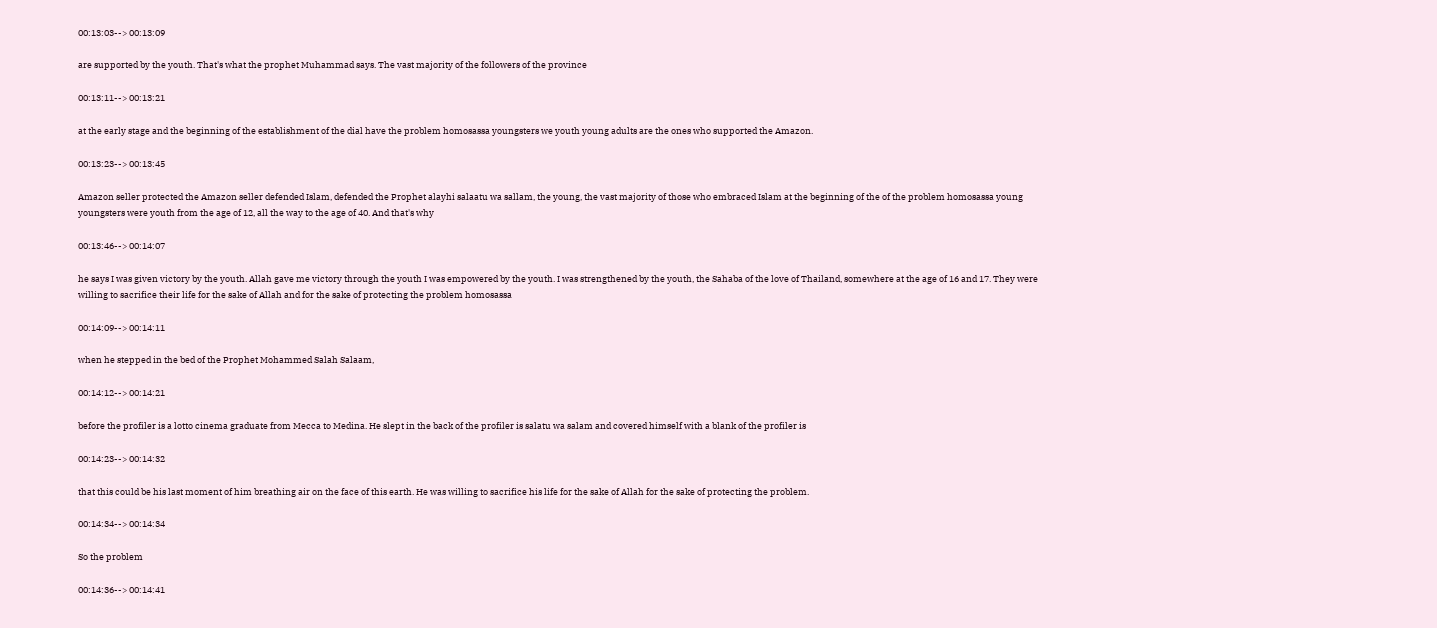00:13:03--> 00:13:09

are supported by the youth. That's what the prophet Muhammad says. The vast majority of the followers of the province

00:13:11--> 00:13:21

at the early stage and the beginning of the establishment of the dial have the problem homosassa youngsters we youth young adults are the ones who supported the Amazon.

00:13:23--> 00:13:45

Amazon seller protected the Amazon seller defended Islam, defended the Prophet alayhi salaatu wa sallam, the young, the vast majority of those who embraced Islam at the beginning of the of the problem homosassa young youngsters were youth from the age of 12, all the way to the age of 40. And that's why

00:13:46--> 00:14:07

he says I was given victory by the youth. Allah gave me victory through the youth I was empowered by the youth. I was strengthened by the youth, the Sahaba of the love of Thailand, somewhere at the age of 16 and 17. They were willing to sacrifice their life for the sake of Allah and for the sake of protecting the problem homosassa

00:14:09--> 00:14:11

when he stepped in the bed of the Prophet Mohammed Salah Salaam,

00:14:12--> 00:14:21

before the profiler is a lotto cinema graduate from Mecca to Medina. He slept in the back of the profiler is salatu wa salam and covered himself with a blank of the profiler is

00:14:23--> 00:14:32

that this could be his last moment of him breathing air on the face of this earth. He was willing to sacrifice his life for the sake of Allah for the sake of protecting the problem.

00:14:34--> 00:14:34

So the problem

00:14:36--> 00:14:41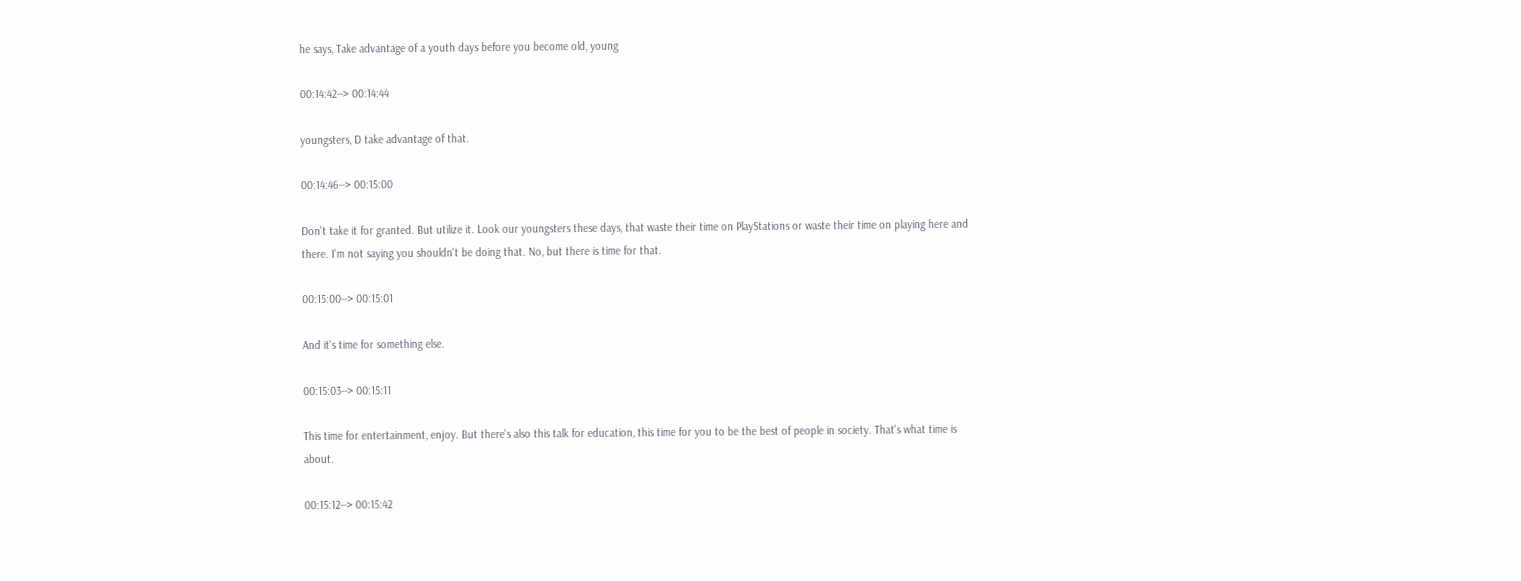he says, Take advantage of a youth days before you become old, young

00:14:42--> 00:14:44

youngsters, D take advantage of that.

00:14:46--> 00:15:00

Don't take it for granted. But utilize it. Look our youngsters these days, that waste their time on PlayStations or waste their time on playing here and there. I'm not saying you shouldn't be doing that. No, but there is time for that.

00:15:00--> 00:15:01

And it's time for something else.

00:15:03--> 00:15:11

This time for entertainment, enjoy. But there's also this talk for education, this time for you to be the best of people in society. That's what time is about.

00:15:12--> 00:15:42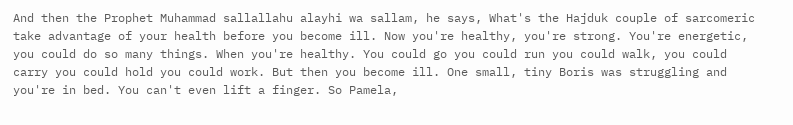And then the Prophet Muhammad sallallahu alayhi wa sallam, he says, What's the Hajduk couple of sarcomeric take advantage of your health before you become ill. Now you're healthy, you're strong. You're energetic, you could do so many things. When you're healthy. You could go you could run you could walk, you could carry you could hold you could work. But then you become ill. One small, tiny Boris was struggling and you're in bed. You can't even lift a finger. So Pamela,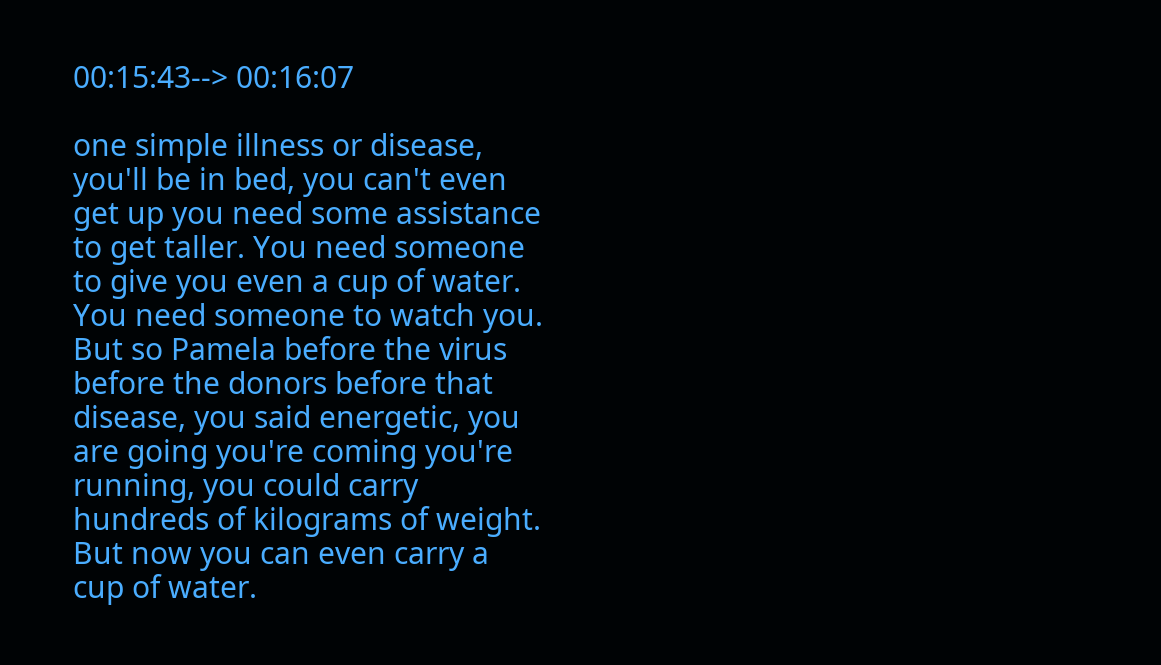00:15:43--> 00:16:07

one simple illness or disease, you'll be in bed, you can't even get up you need some assistance to get taller. You need someone to give you even a cup of water. You need someone to watch you. But so Pamela before the virus before the donors before that disease, you said energetic, you are going you're coming you're running, you could carry hundreds of kilograms of weight. But now you can even carry a cup of water.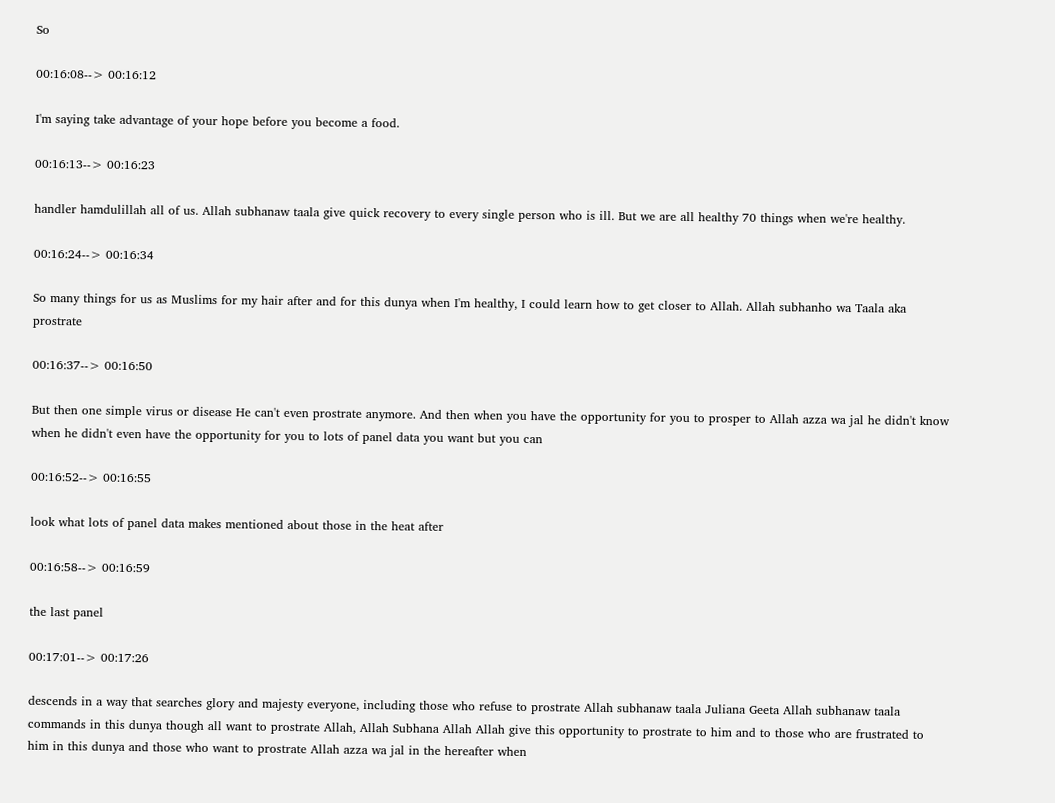So

00:16:08--> 00:16:12

I'm saying take advantage of your hope before you become a food.

00:16:13--> 00:16:23

handler hamdulillah all of us. Allah subhanaw taala give quick recovery to every single person who is ill. But we are all healthy 70 things when we're healthy.

00:16:24--> 00:16:34

So many things for us as Muslims for my hair after and for this dunya when I'm healthy, I could learn how to get closer to Allah. Allah subhanho wa Taala aka prostrate

00:16:37--> 00:16:50

But then one simple virus or disease He can't even prostrate anymore. And then when you have the opportunity for you to prosper to Allah azza wa jal he didn't know when he didn't even have the opportunity for you to lots of panel data you want but you can

00:16:52--> 00:16:55

look what lots of panel data makes mentioned about those in the heat after

00:16:58--> 00:16:59

the last panel

00:17:01--> 00:17:26

descends in a way that searches glory and majesty everyone, including those who refuse to prostrate Allah subhanaw taala Juliana Geeta Allah subhanaw taala commands in this dunya though all want to prostrate Allah, Allah Subhana Allah Allah give this opportunity to prostrate to him and to those who are frustrated to him in this dunya and those who want to prostrate Allah azza wa jal in the hereafter when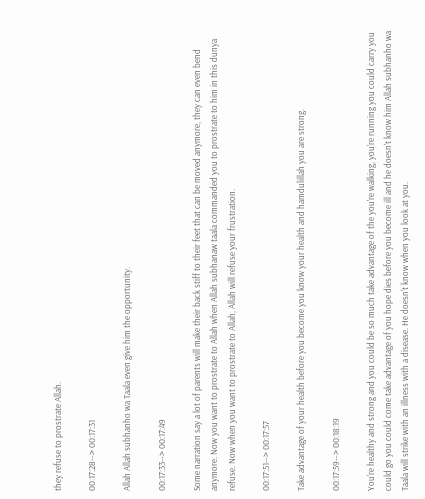they refuse to prostrate Allah.

00:17:28--> 00:17:31

Allah Allah subhanho wa Taala even give him the opportunity.

00:17:33--> 00:17:49

Some narration say a lot of parents will make their back stiff to their feet that can be moved anymore, they can even bend anymore. Now you want to prostrate to Allah when Allah subhanaw taala commanded you to prostrate to him in this dunya refuse. Now when you want to prostrate to Allah, Allah will refuse your frustration.

00:17:51--> 00:17:57

Take advantage of your health before you become you know your health and hamdulillah you are strong.

00:17:59--> 00:18:19

You're healthy and strong and you could be so much take advantage of the you're walking, you're running you could carry you could go you could come take advantage of you hope dies before you become ill and he doesn't know him Allah subhanho wa Taala will strike with an illness with a disease. He doesn't know when you look at you.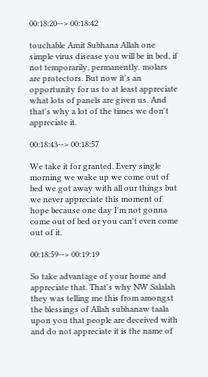00:18:20--> 00:18:42

touchable Amit Subhana Allah one simple virus disease you will be in bed, if not temporarily, permanently. molars are protectors. But now it's an opportunity for us to at least appreciate what lots of panels are given us. And that's why a lot of the times we don't appreciate it.

00:18:43--> 00:18:57

We take it for granted. Every single morning we wake up we come out of bed we got away with all our things but we never appreciate this moment of hope because one day I'm not gonna come out of bed or you can't even come out of it.

00:18:59--> 00:19:19

So take advantage of your home and appreciate that. That's why NW Salalah they was telling me this from amongst the blessings of Allah subhanaw taala upon you that people are deceived with and do not appreciate it is the name of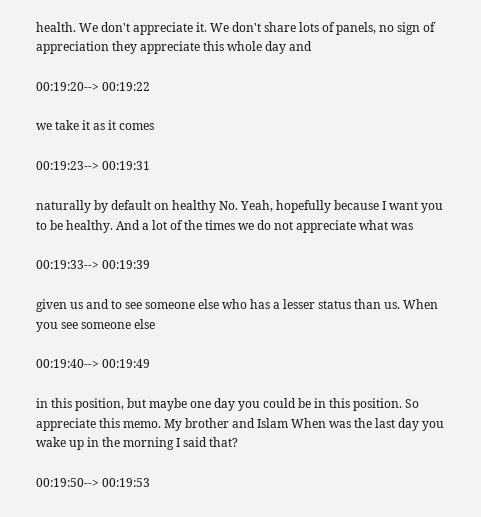health. We don't appreciate it. We don't share lots of panels, no sign of appreciation they appreciate this whole day and

00:19:20--> 00:19:22

we take it as it comes

00:19:23--> 00:19:31

naturally by default on healthy No. Yeah, hopefully because I want you to be healthy. And a lot of the times we do not appreciate what was

00:19:33--> 00:19:39

given us and to see someone else who has a lesser status than us. When you see someone else

00:19:40--> 00:19:49

in this position, but maybe one day you could be in this position. So appreciate this memo. My brother and Islam When was the last day you wake up in the morning I said that?

00:19:50--> 00:19:53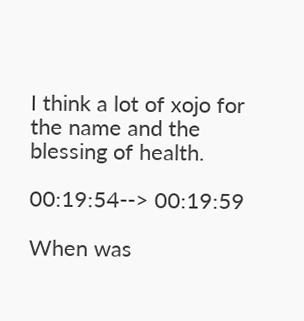I think a lot of xojo for the name and the blessing of health.

00:19:54--> 00:19:59

When was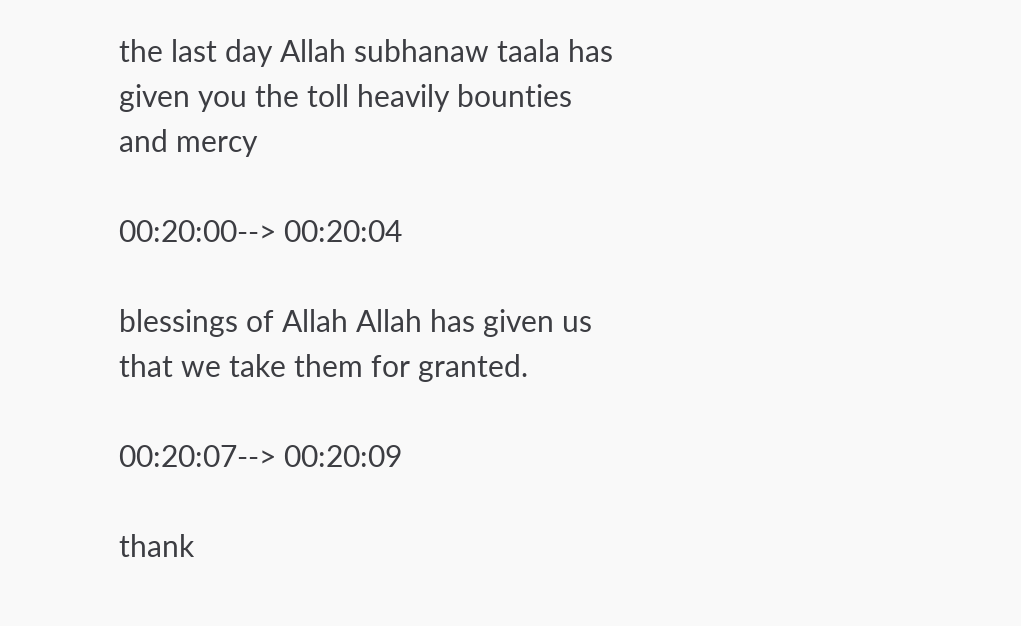the last day Allah subhanaw taala has given you the toll heavily bounties and mercy

00:20:00--> 00:20:04

blessings of Allah Allah has given us that we take them for granted.

00:20:07--> 00:20:09

thank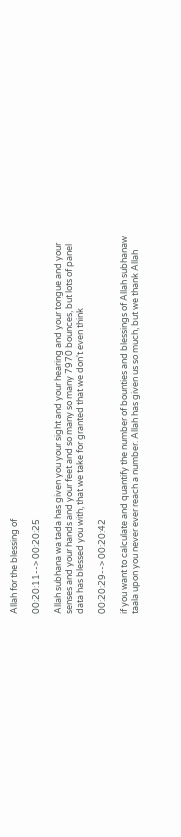Allah for the blessing of

00:20:11--> 00:20:25

Allah subhana wa tada has given you your sight and your hearing and your tongue and your senses and your hands and your feet and so many so many 7970 bounces, but lots of panel data has blessed you with, that we take for granted that we don't even think

00:20:29--> 00:20:42

if you want to calculate and quantify the number of bounties and blessings of Allah subhanaw taala upon you never ever reach a number. Allah has given us so much, but we thank Allah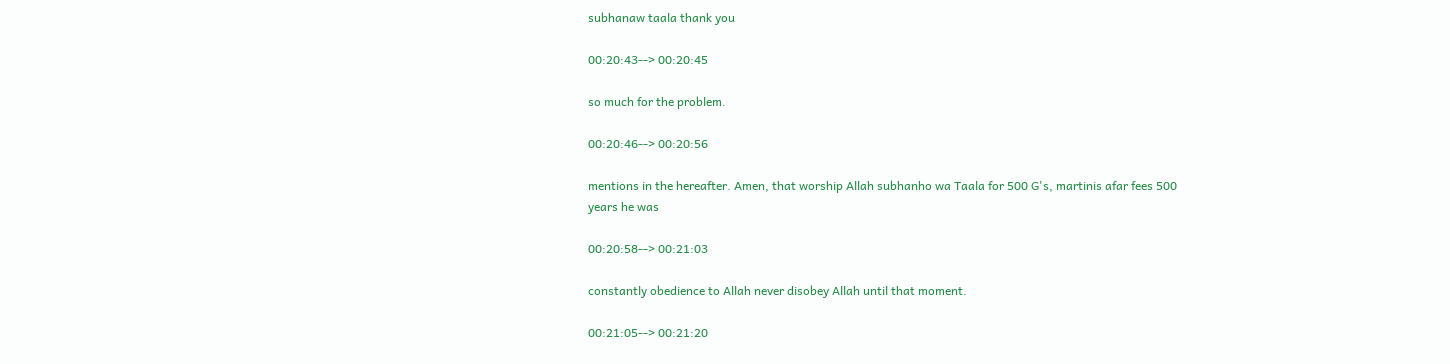subhanaw taala thank you

00:20:43--> 00:20:45

so much for the problem.

00:20:46--> 00:20:56

mentions in the hereafter. Amen, that worship Allah subhanho wa Taala for 500 G's, martinis afar fees 500 years he was

00:20:58--> 00:21:03

constantly obedience to Allah never disobey Allah until that moment.

00:21:05--> 00:21:20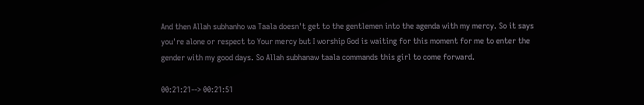And then Allah subhanho wa Taala doesn't get to the gentlemen into the agenda with my mercy. So it says you're alone or respect to Your mercy but I worship God is waiting for this moment for me to enter the gender with my good days. So Allah subhanaw taala commands this girl to come forward.

00:21:21--> 00:21:51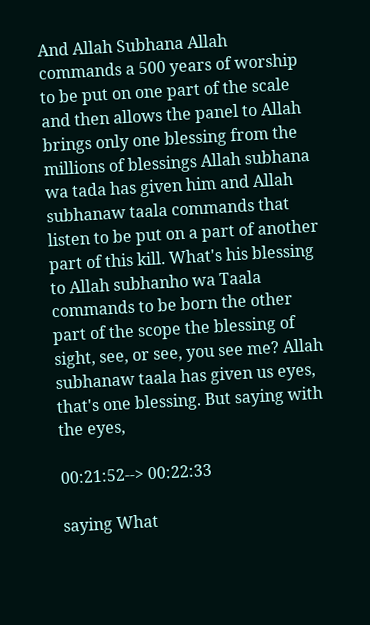And Allah Subhana Allah commands a 500 years of worship to be put on one part of the scale and then allows the panel to Allah brings only one blessing from the millions of blessings Allah subhana wa tada has given him and Allah subhanaw taala commands that listen to be put on a part of another part of this kill. What's his blessing to Allah subhanho wa Taala commands to be born the other part of the scope the blessing of sight, see, or see, you see me? Allah subhanaw taala has given us eyes, that's one blessing. But saying with the eyes,

00:21:52--> 00:22:33

saying What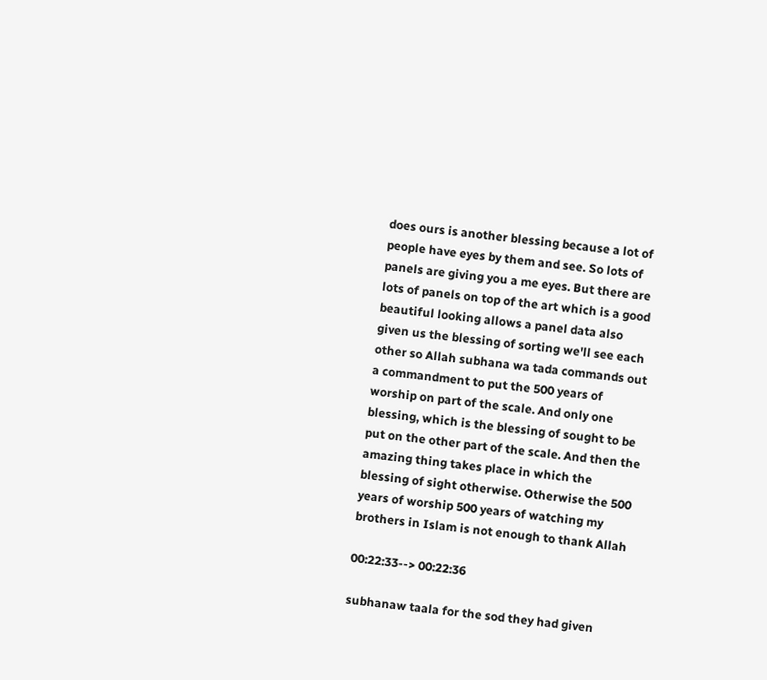does ours is another blessing because a lot of people have eyes by them and see. So lots of panels are giving you a me eyes. But there are lots of panels on top of the art which is a good beautiful looking allows a panel data also given us the blessing of sorting we'll see each other so Allah subhana wa tada commands out a commandment to put the 500 years of worship on part of the scale. And only one blessing, which is the blessing of sought to be put on the other part of the scale. And then the amazing thing takes place in which the blessing of sight otherwise. Otherwise the 500 years of worship 500 years of watching my brothers in Islam is not enough to thank Allah

00:22:33--> 00:22:36

subhanaw taala for the sod they had given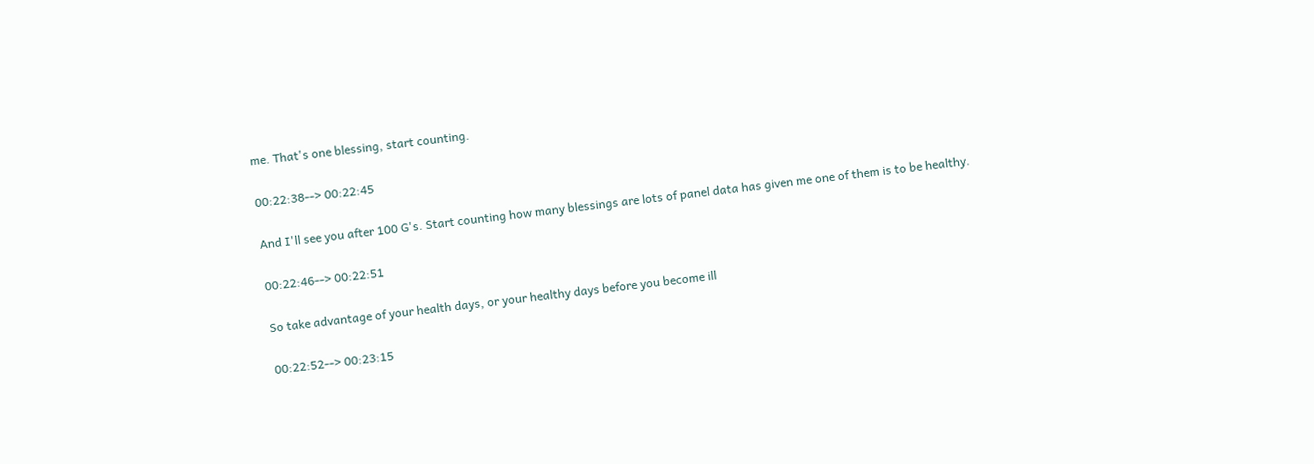me. That's one blessing, start counting.

00:22:38--> 00:22:45

And I'll see you after 100 G's. Start counting how many blessings are lots of panel data has given me one of them is to be healthy.

00:22:46--> 00:22:51

So take advantage of your health days, or your healthy days before you become ill

00:22:52--> 00:23:15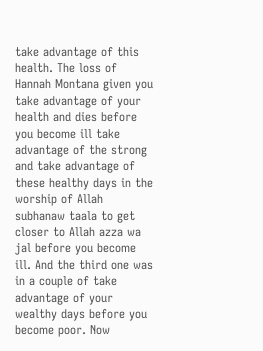take advantage of this health. The loss of Hannah Montana given you take advantage of your health and dies before you become ill take advantage of the strong and take advantage of these healthy days in the worship of Allah subhanaw taala to get closer to Allah azza wa jal before you become ill. And the third one was in a couple of take advantage of your wealthy days before you become poor. Now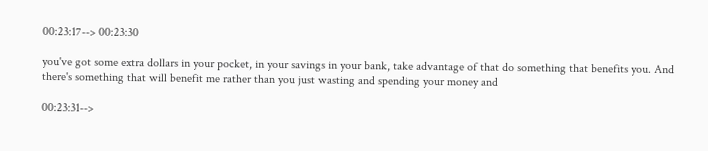00:23:17--> 00:23:30

you've got some extra dollars in your pocket, in your savings in your bank, take advantage of that do something that benefits you. And there's something that will benefit me rather than you just wasting and spending your money and

00:23:31-->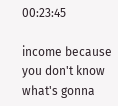00:23:45

income because you don't know what's gonna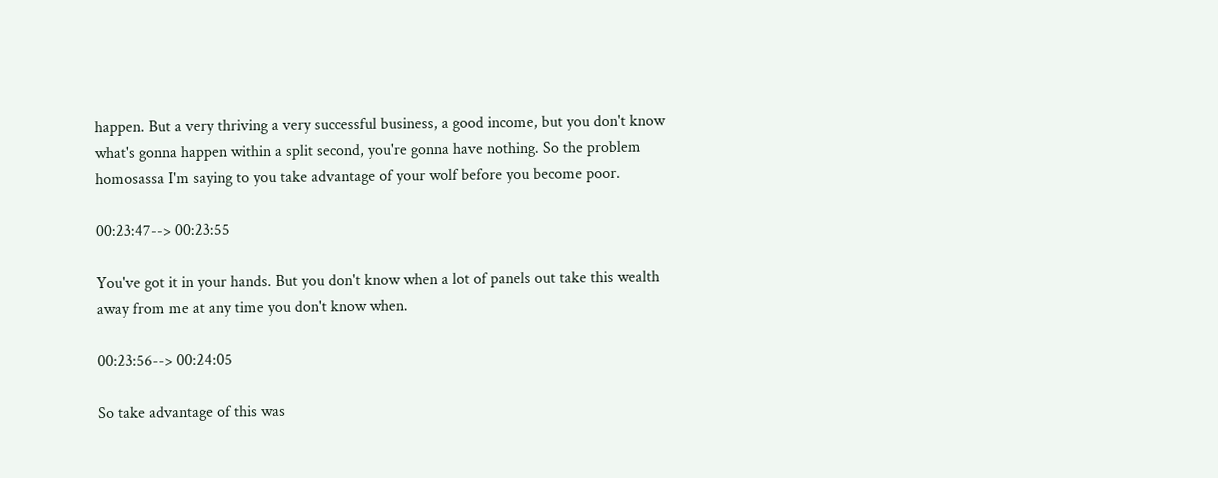happen. But a very thriving a very successful business, a good income, but you don't know what's gonna happen within a split second, you're gonna have nothing. So the problem homosassa I'm saying to you take advantage of your wolf before you become poor.

00:23:47--> 00:23:55

You've got it in your hands. But you don't know when a lot of panels out take this wealth away from me at any time you don't know when.

00:23:56--> 00:24:05

So take advantage of this was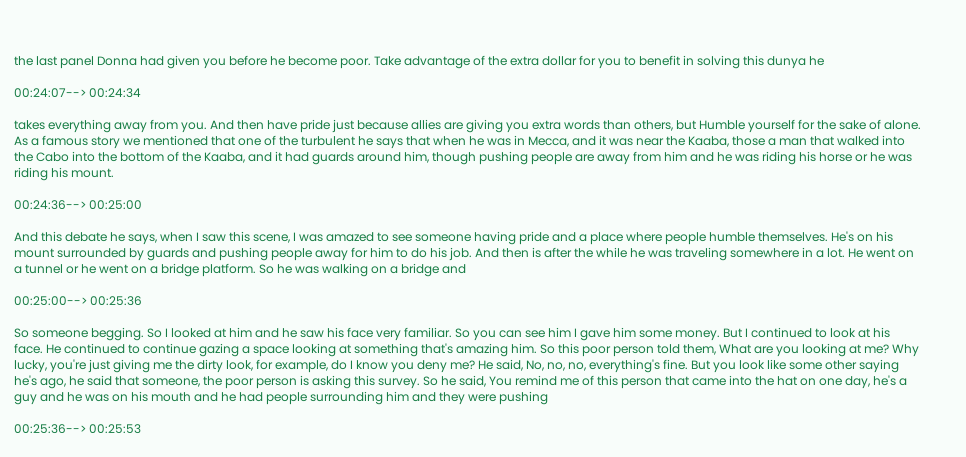the last panel Donna had given you before he become poor. Take advantage of the extra dollar for you to benefit in solving this dunya he

00:24:07--> 00:24:34

takes everything away from you. And then have pride just because allies are giving you extra words than others, but Humble yourself for the sake of alone. As a famous story we mentioned that one of the turbulent he says that when he was in Mecca, and it was near the Kaaba, those a man that walked into the Cabo into the bottom of the Kaaba, and it had guards around him, though pushing people are away from him and he was riding his horse or he was riding his mount.

00:24:36--> 00:25:00

And this debate he says, when I saw this scene, I was amazed to see someone having pride and a place where people humble themselves. He's on his mount surrounded by guards and pushing people away for him to do his job. And then is after the while he was traveling somewhere in a lot. He went on a tunnel or he went on a bridge platform. So he was walking on a bridge and

00:25:00--> 00:25:36

So someone begging. So I looked at him and he saw his face very familiar. So you can see him I gave him some money. But I continued to look at his face. He continued to continue gazing a space looking at something that's amazing him. So this poor person told them, What are you looking at me? Why lucky, you're just giving me the dirty look, for example, do I know you deny me? He said, No, no, no, everything's fine. But you look like some other saying he's ago, he said that someone, the poor person is asking this survey. So he said, You remind me of this person that came into the hat on one day, he's a guy and he was on his mouth and he had people surrounding him and they were pushing

00:25:36--> 00:25:53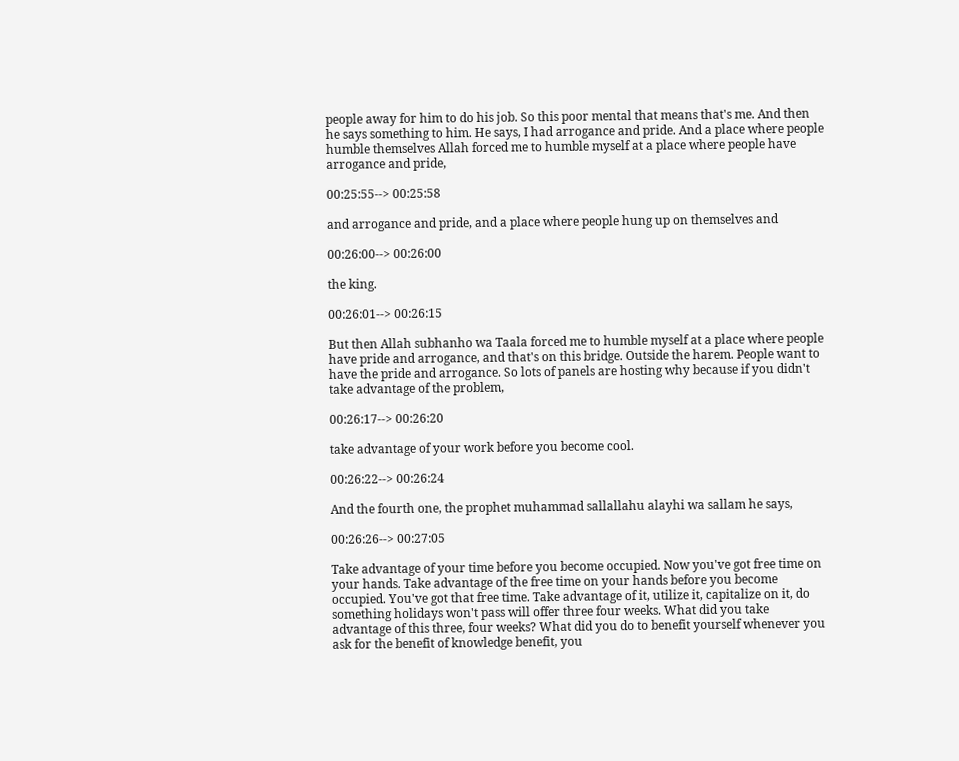people away for him to do his job. So this poor mental that means that's me. And then he says something to him. He says, I had arrogance and pride. And a place where people humble themselves Allah forced me to humble myself at a place where people have arrogance and pride,

00:25:55--> 00:25:58

and arrogance and pride, and a place where people hung up on themselves and

00:26:00--> 00:26:00

the king.

00:26:01--> 00:26:15

But then Allah subhanho wa Taala forced me to humble myself at a place where people have pride and arrogance, and that's on this bridge. Outside the harem. People want to have the pride and arrogance. So lots of panels are hosting why because if you didn't take advantage of the problem,

00:26:17--> 00:26:20

take advantage of your work before you become cool.

00:26:22--> 00:26:24

And the fourth one, the prophet muhammad sallallahu alayhi wa sallam he says,

00:26:26--> 00:27:05

Take advantage of your time before you become occupied. Now you've got free time on your hands. Take advantage of the free time on your hands before you become occupied. You've got that free time. Take advantage of it, utilize it, capitalize on it, do something holidays won't pass will offer three four weeks. What did you take advantage of this three, four weeks? What did you do to benefit yourself whenever you ask for the benefit of knowledge benefit, you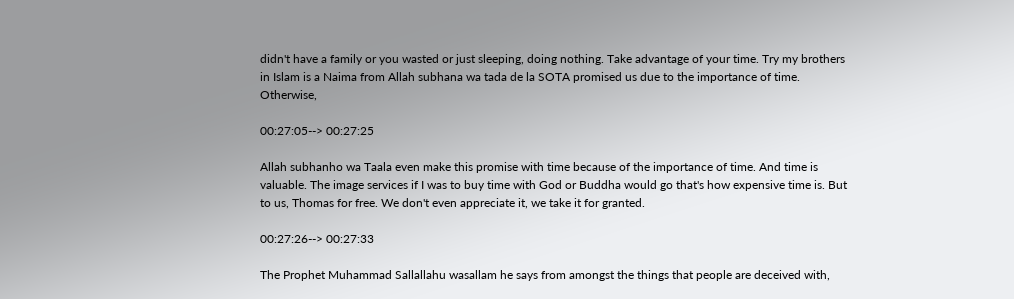didn't have a family or you wasted or just sleeping, doing nothing. Take advantage of your time. Try my brothers in Islam is a Naima from Allah subhana wa tada de la SOTA promised us due to the importance of time. Otherwise,

00:27:05--> 00:27:25

Allah subhanho wa Taala even make this promise with time because of the importance of time. And time is valuable. The image services if I was to buy time with God or Buddha would go that's how expensive time is. But to us, Thomas for free. We don't even appreciate it, we take it for granted.

00:27:26--> 00:27:33

The Prophet Muhammad Sallallahu wasallam he says from amongst the things that people are deceived with,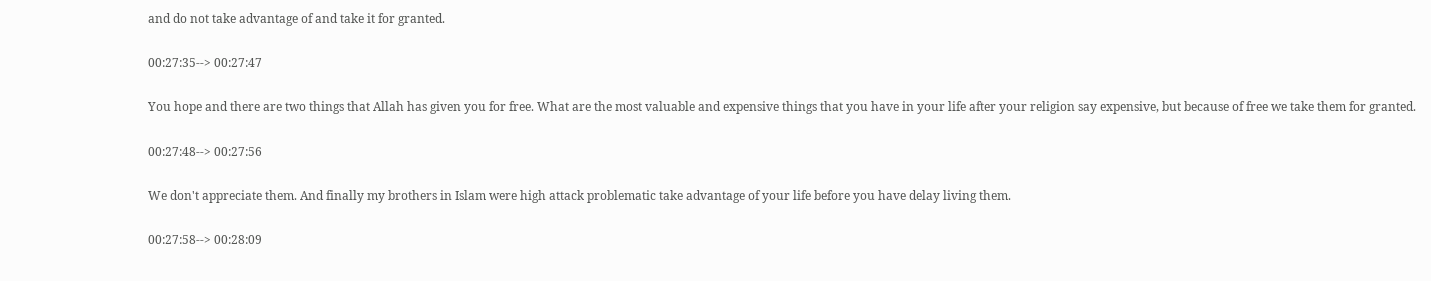and do not take advantage of and take it for granted.

00:27:35--> 00:27:47

You hope and there are two things that Allah has given you for free. What are the most valuable and expensive things that you have in your life after your religion say expensive, but because of free we take them for granted.

00:27:48--> 00:27:56

We don't appreciate them. And finally my brothers in Islam were high attack problematic take advantage of your life before you have delay living them.

00:27:58--> 00:28:09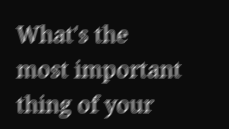What's the most important thing of your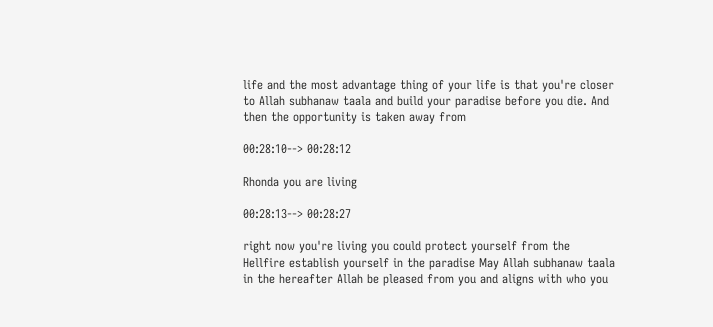life and the most advantage thing of your life is that you're closer to Allah subhanaw taala and build your paradise before you die. And then the opportunity is taken away from

00:28:10--> 00:28:12

Rhonda you are living

00:28:13--> 00:28:27

right now you're living you could protect yourself from the Hellfire establish yourself in the paradise May Allah subhanaw taala in the hereafter Allah be pleased from you and aligns with who you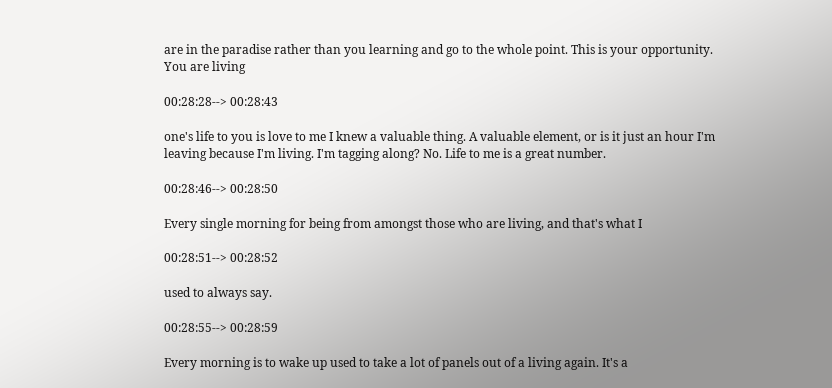are in the paradise rather than you learning and go to the whole point. This is your opportunity. You are living

00:28:28--> 00:28:43

one's life to you is love to me I knew a valuable thing. A valuable element, or is it just an hour I'm leaving because I'm living. I'm tagging along? No. Life to me is a great number.

00:28:46--> 00:28:50

Every single morning for being from amongst those who are living, and that's what I

00:28:51--> 00:28:52

used to always say.

00:28:55--> 00:28:59

Every morning is to wake up used to take a lot of panels out of a living again. It's a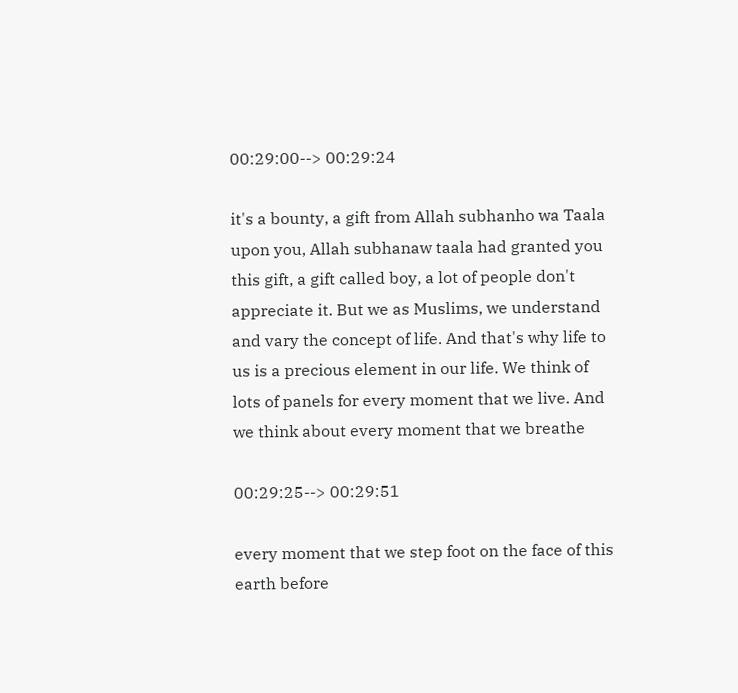00:29:00--> 00:29:24

it's a bounty, a gift from Allah subhanho wa Taala upon you, Allah subhanaw taala had granted you this gift, a gift called boy, a lot of people don't appreciate it. But we as Muslims, we understand and vary the concept of life. And that's why life to us is a precious element in our life. We think of lots of panels for every moment that we live. And we think about every moment that we breathe

00:29:25--> 00:29:51

every moment that we step foot on the face of this earth before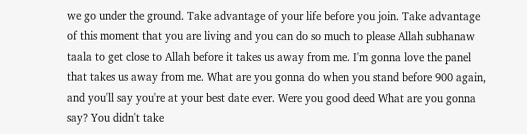we go under the ground. Take advantage of your life before you join. Take advantage of this moment that you are living and you can do so much to please Allah subhanaw taala to get close to Allah before it takes us away from me. I'm gonna love the panel that takes us away from me. What are you gonna do when you stand before 900 again, and you'll say you're at your best date ever. Were you good deed What are you gonna say? You didn't take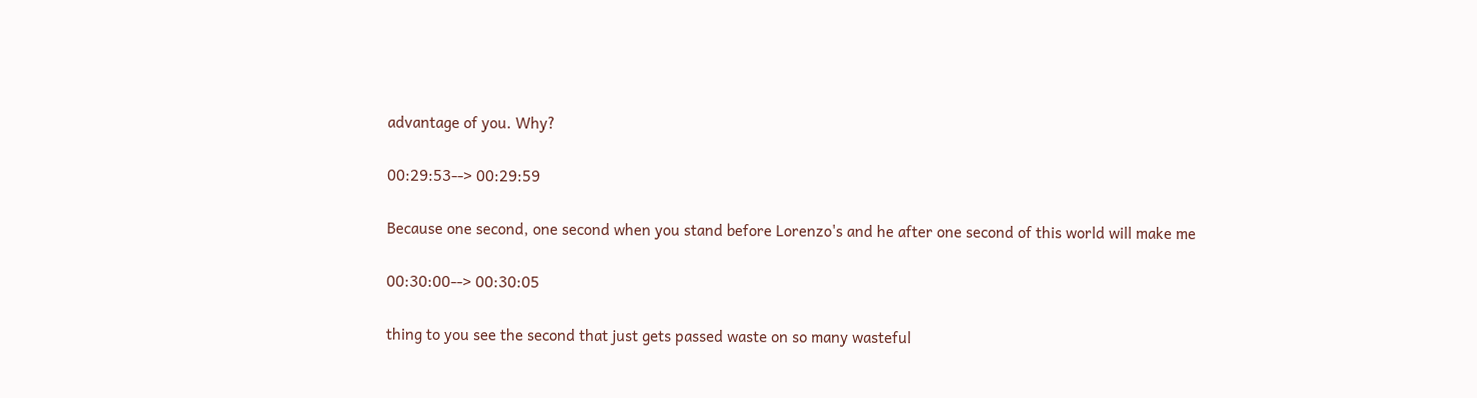advantage of you. Why?

00:29:53--> 00:29:59

Because one second, one second when you stand before Lorenzo's and he after one second of this world will make me

00:30:00--> 00:30:05

thing to you see the second that just gets passed waste on so many wasteful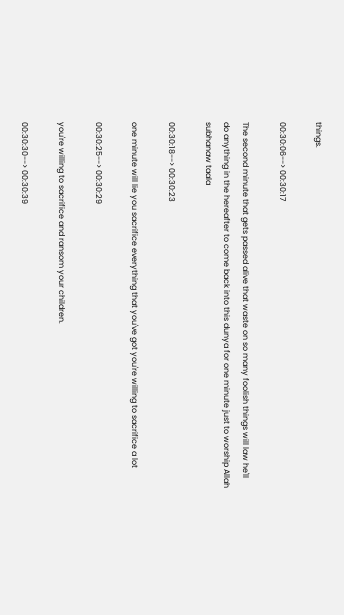things.

00:30:06--> 00:30:17

The second minute that gets passed alive that waste on so many foolish things will law he'll do anything in the hereafter to come back into this dunya for one minute just to worship Allah subhanaw taala

00:30:18--> 00:30:23

one minute will lie you sacrifice everything that you've got you're willing to sacrifice a lot

00:30:25--> 00:30:29

you're willing to sacrifice and ransom your children.

00:30:30--> 00:30:39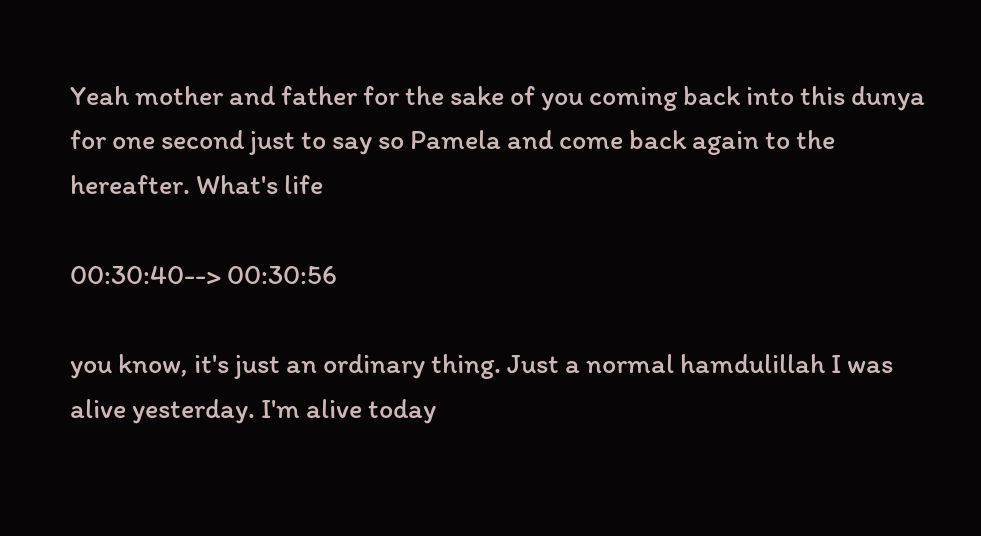Yeah mother and father for the sake of you coming back into this dunya for one second just to say so Pamela and come back again to the hereafter. What's life

00:30:40--> 00:30:56

you know, it's just an ordinary thing. Just a normal hamdulillah I was alive yesterday. I'm alive today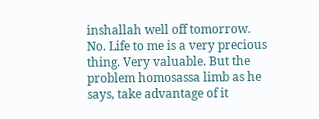inshallah well off tomorrow. No. Life to me is a very precious thing. Very valuable. But the problem homosassa limb as he says, take advantage of it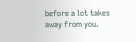before a lot takes away from you.